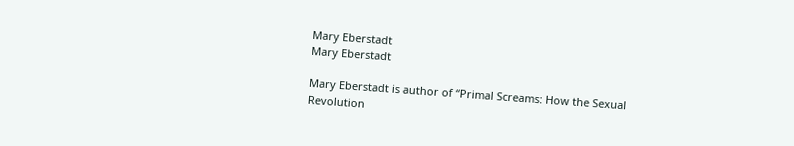Mary Eberstadt
Mary Eberstadt

Mary Eberstadt is author of “Primal Screams: How the Sexual Revolution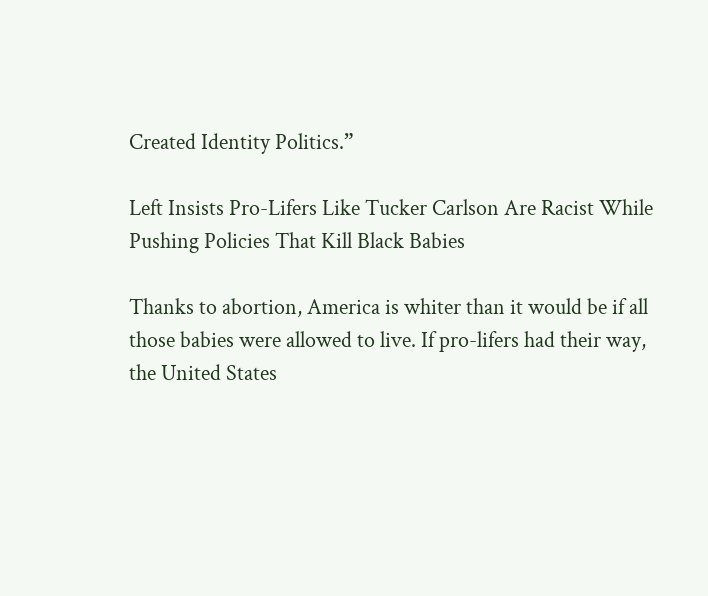Created Identity Politics.”

Left Insists Pro-Lifers Like Tucker Carlson Are Racist While Pushing Policies That Kill Black Babies

Thanks to abortion, America is whiter than it would be if all those babies were allowed to live. If pro-lifers had their way, the United States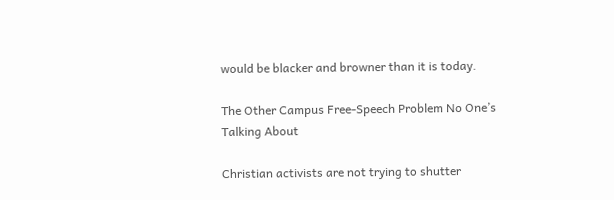would be blacker and browner than it is today.

The Other Campus Free-Speech Problem No One’s Talking About

Christian activists are not trying to shutter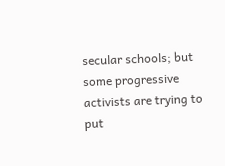secular schools; but some progressive activists are trying to put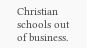Christian schools out of business.